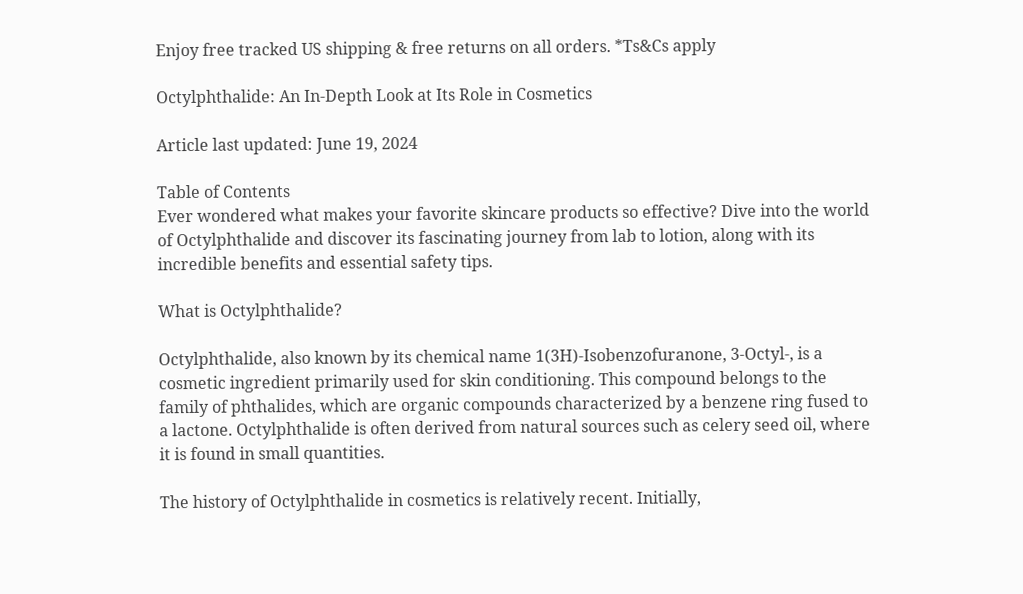Enjoy free tracked US shipping & free returns on all orders. *Ts&Cs apply

Octylphthalide: An In-Depth Look at Its Role in Cosmetics

Article last updated: June 19, 2024

Table of Contents
Ever wondered what makes your favorite skincare products so effective? Dive into the world of Octylphthalide and discover its fascinating journey from lab to lotion, along with its incredible benefits and essential safety tips.

What is Octylphthalide?

Octylphthalide, also known by its chemical name 1(3H)-Isobenzofuranone, 3-Octyl-, is a cosmetic ingredient primarily used for skin conditioning. This compound belongs to the family of phthalides, which are organic compounds characterized by a benzene ring fused to a lactone. Octylphthalide is often derived from natural sources such as celery seed oil, where it is found in small quantities.

The history of Octylphthalide in cosmetics is relatively recent. Initially,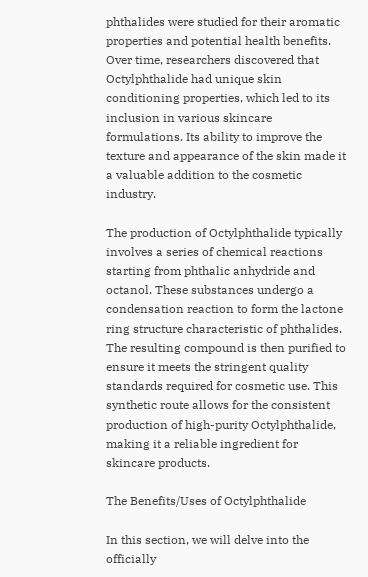phthalides were studied for their aromatic properties and potential health benefits. Over time, researchers discovered that Octylphthalide had unique skin conditioning properties, which led to its inclusion in various skincare formulations. Its ability to improve the texture and appearance of the skin made it a valuable addition to the cosmetic industry.

The production of Octylphthalide typically involves a series of chemical reactions starting from phthalic anhydride and octanol. These substances undergo a condensation reaction to form the lactone ring structure characteristic of phthalides. The resulting compound is then purified to ensure it meets the stringent quality standards required for cosmetic use. This synthetic route allows for the consistent production of high-purity Octylphthalide, making it a reliable ingredient for skincare products.

The Benefits/Uses of Octylphthalide

In this section, we will delve into the officially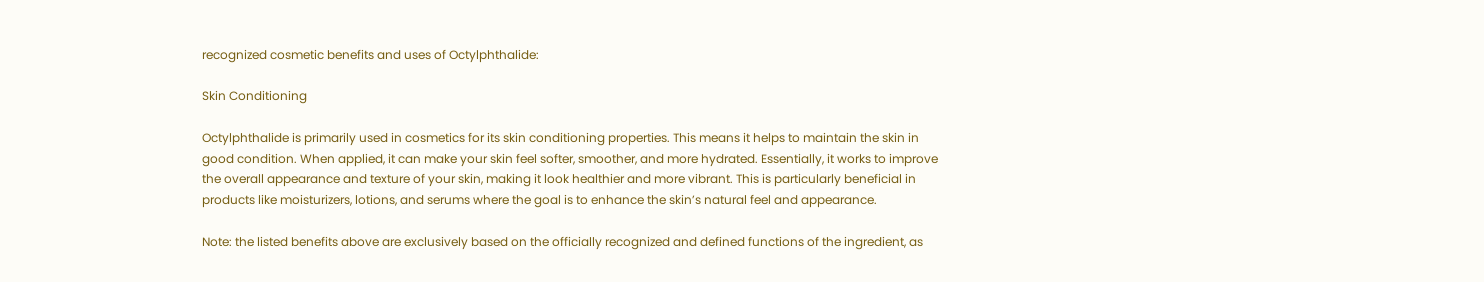recognized cosmetic benefits and uses of Octylphthalide:

Skin Conditioning

Octylphthalide is primarily used in cosmetics for its skin conditioning properties. This means it helps to maintain the skin in good condition. When applied, it can make your skin feel softer, smoother, and more hydrated. Essentially, it works to improve the overall appearance and texture of your skin, making it look healthier and more vibrant. This is particularly beneficial in products like moisturizers, lotions, and serums where the goal is to enhance the skin’s natural feel and appearance.

Note: the listed benefits above are exclusively based on the officially recognized and defined functions of the ingredient, as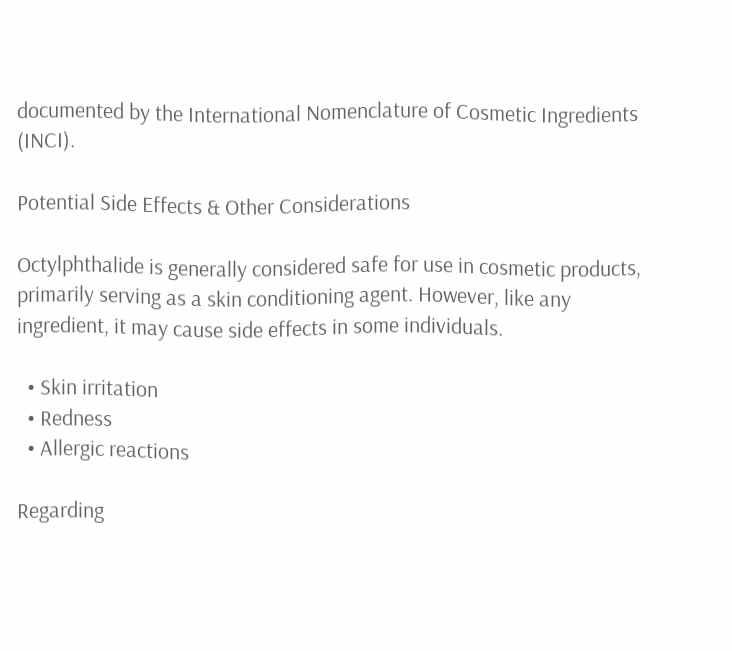documented by the International Nomenclature of Cosmetic Ingredients (INCI).

Potential Side Effects & Other Considerations

Octylphthalide is generally considered safe for use in cosmetic products, primarily serving as a skin conditioning agent. However, like any ingredient, it may cause side effects in some individuals.

  • Skin irritation
  • Redness
  • Allergic reactions

Regarding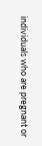individuals who are pregnant or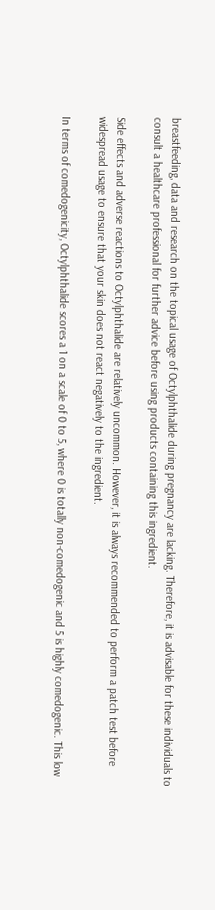breastfeeding, data and research on the topical usage of Octylphthalide during pregnancy are lacking. Therefore, it is advisable for these individuals to consult a healthcare professional for further advice before using products containing this ingredient.

Side effects and adverse reactions to Octylphthalide are relatively uncommon. However, it is always recommended to perform a patch test before widespread usage to ensure that your skin does not react negatively to the ingredient.

In terms of comedogenicity, Octylphthalide scores a 1 on a scale of 0 to 5, where 0 is totally non-comedogenic and 5 is highly comedogenic. This low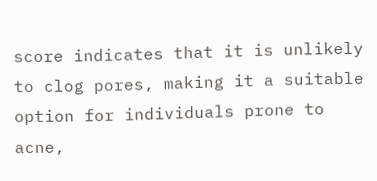score indicates that it is unlikely to clog pores, making it a suitable option for individuals prone to acne,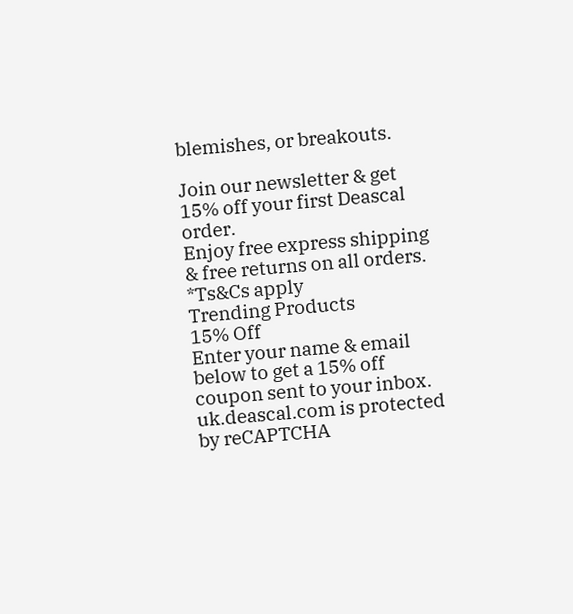blemishes, or breakouts.

Join our newsletter & get 15% off your first Deascal order.
Enjoy free express shipping & free returns on all orders. *Ts&Cs apply
Trending Products
15% Off
Enter your name & email below to get a 15% off coupon sent to your inbox.
uk.deascal.com is protected by reCAPTCHA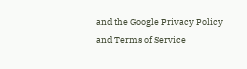and the Google Privacy Policy and Terms of Service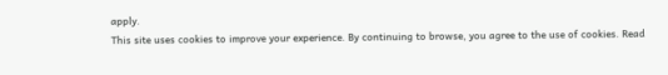apply.
This site uses cookies to improve your experience. By continuing to browse, you agree to the use of cookies. Read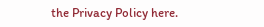the Privacy Policy here.